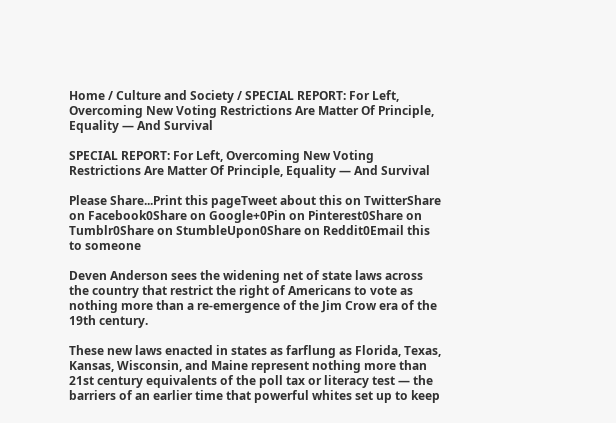Home / Culture and Society / SPECIAL REPORT: For Left, Overcoming New Voting Restrictions Are Matter Of Principle, Equality — And Survival

SPECIAL REPORT: For Left, Overcoming New Voting Restrictions Are Matter Of Principle, Equality — And Survival

Please Share...Print this pageTweet about this on TwitterShare on Facebook0Share on Google+0Pin on Pinterest0Share on Tumblr0Share on StumbleUpon0Share on Reddit0Email this to someone

Deven Anderson sees the widening net of state laws across the country that restrict the right of Americans to vote as nothing more than a re-emergence of the Jim Crow era of the 19th century.

These new laws enacted in states as farflung as Florida, Texas, Kansas, Wisconsin, and Maine represent nothing more than 21st century equivalents of the poll tax or literacy test — the barriers of an earlier time that powerful whites set up to keep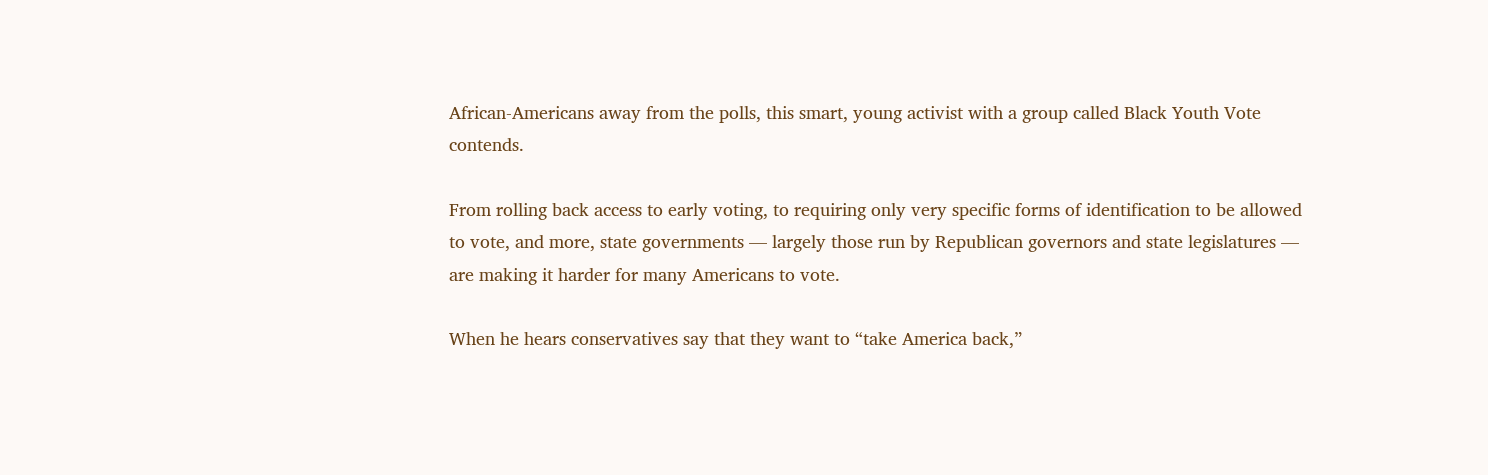African-Americans away from the polls, this smart, young activist with a group called Black Youth Vote contends.

From rolling back access to early voting, to requiring only very specific forms of identification to be allowed to vote, and more, state governments — largely those run by Republican governors and state legislatures — are making it harder for many Americans to vote.

When he hears conservatives say that they want to “take America back,”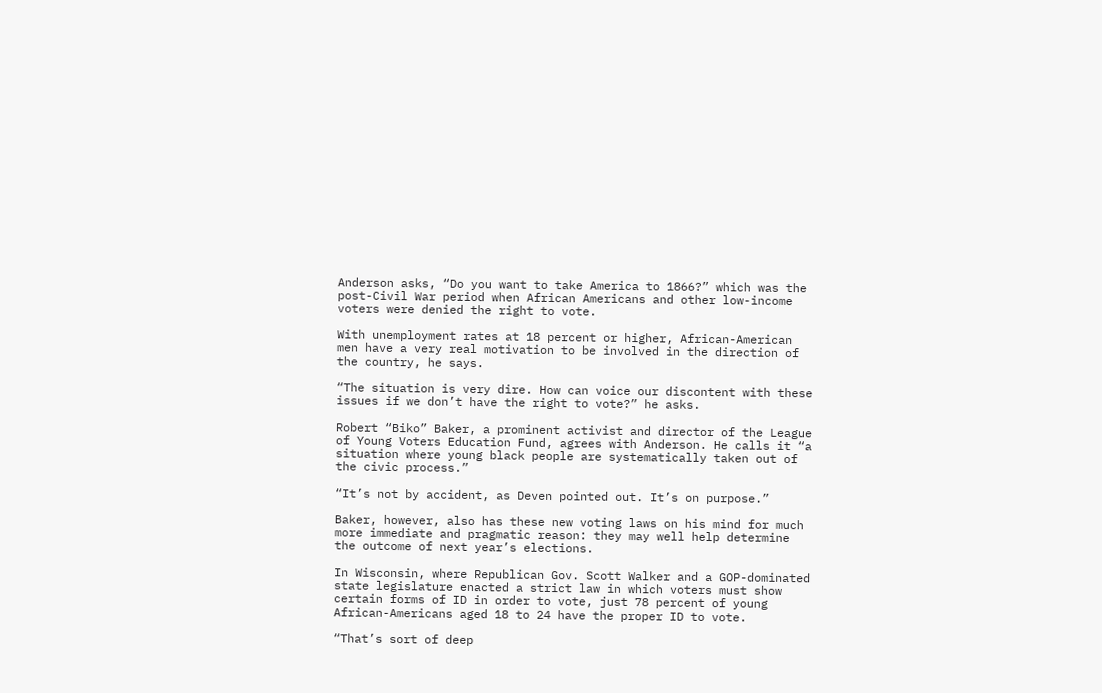Anderson asks, “Do you want to take America to 1866?” which was the post-Civil War period when African Americans and other low-income voters were denied the right to vote.

With unemployment rates at 18 percent or higher, African-American men have a very real motivation to be involved in the direction of the country, he says.

“The situation is very dire. How can voice our discontent with these issues if we don’t have the right to vote?” he asks.

Robert “Biko” Baker, a prominent activist and director of the League of Young Voters Education Fund, agrees with Anderson. He calls it “a situation where young black people are systematically taken out of the civic process.”

“It’s not by accident, as Deven pointed out. It’s on purpose.”

Baker, however, also has these new voting laws on his mind for much more immediate and pragmatic reason: they may well help determine the outcome of next year’s elections.

In Wisconsin, where Republican Gov. Scott Walker and a GOP-dominated state legislature enacted a strict law in which voters must show certain forms of ID in order to vote, just 78 percent of young African-Americans aged 18 to 24 have the proper ID to vote.

“That’s sort of deep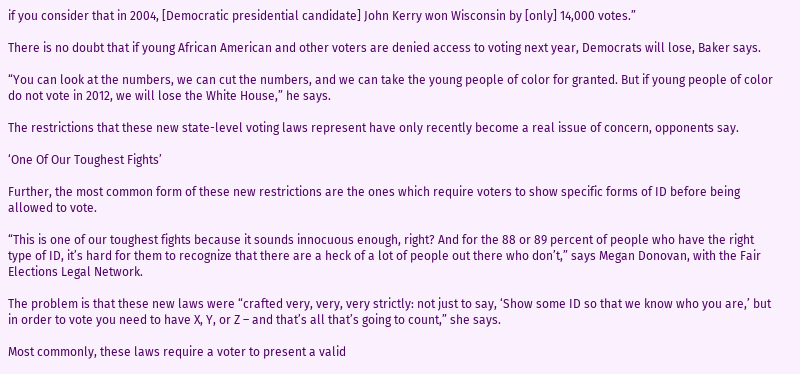if you consider that in 2004, [Democratic presidential candidate] John Kerry won Wisconsin by [only] 14,000 votes.”

There is no doubt that if young African American and other voters are denied access to voting next year, Democrats will lose, Baker says.

“You can look at the numbers, we can cut the numbers, and we can take the young people of color for granted. But if young people of color do not vote in 2012, we will lose the White House,” he says.

The restrictions that these new state-level voting laws represent have only recently become a real issue of concern, opponents say.

‘One Of Our Toughest Fights’

Further, the most common form of these new restrictions are the ones which require voters to show specific forms of ID before being allowed to vote.

“This is one of our toughest fights because it sounds innocuous enough, right? And for the 88 or 89 percent of people who have the right type of ID, it’s hard for them to recognize that there are a heck of a lot of people out there who don’t,” says Megan Donovan, with the Fair Elections Legal Network.

The problem is that these new laws were “crafted very, very, very strictly: not just to say, ‘Show some ID so that we know who you are,’ but in order to vote you need to have X, Y, or Z – and that’s all that’s going to count,” she says.

Most commonly, these laws require a voter to present a valid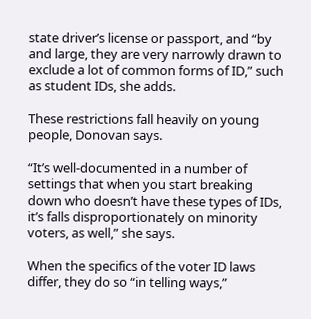state driver’s license or passport, and “by and large, they are very narrowly drawn to exclude a lot of common forms of ID,” such as student IDs, she adds.

These restrictions fall heavily on young people, Donovan says.

“It’s well-documented in a number of settings that when you start breaking down who doesn’t have these types of IDs, it’s falls disproportionately on minority voters, as well,” she says.

When the specifics of the voter ID laws differ, they do so “in telling ways,”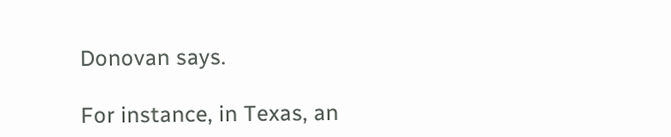Donovan says.

For instance, in Texas, an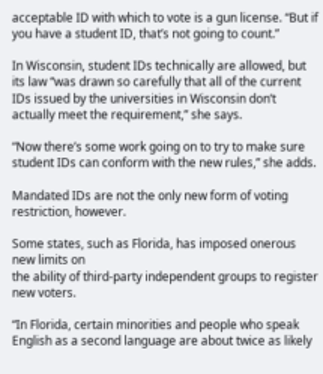acceptable ID with which to vote is a gun license. “But if you have a student ID, that’s not going to count.”

In Wisconsin, student IDs technically are allowed, but its law “was drawn so carefully that all of the current IDs issued by the universities in Wisconsin don’t actually meet the requirement,” she says.

“Now there’s some work going on to try to make sure student IDs can conform with the new rules,” she adds.

Mandated IDs are not the only new form of voting restriction, however.

Some states, such as Florida, has imposed onerous new limits on
the ability of third-party independent groups to register new voters.

“In Florida, certain minorities and people who speak English as a second language are about twice as likely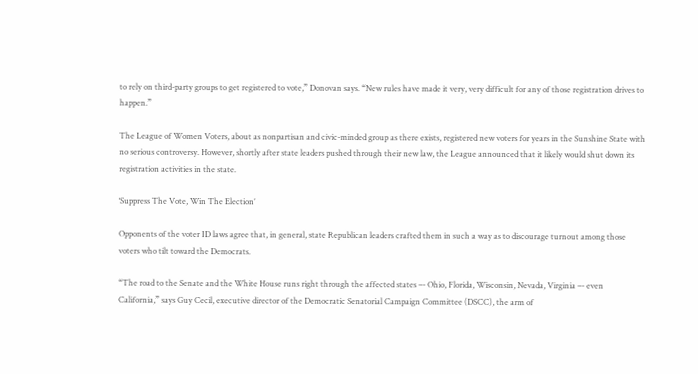to rely on third-party groups to get registered to vote,” Donovan says. “New rules have made it very, very difficult for any of those registration drives to happen.”

The League of Women Voters, about as nonpartisan and civic-minded group as there exists, registered new voters for years in the Sunshine State with no serious controversy. However, shortly after state leaders pushed through their new law, the League announced that it likely would shut down its registration activities in the state.

‘Suppress The Vote, Win The Election’

Opponents of the voter ID laws agree that, in general, state Republican leaders crafted them in such a way as to discourage turnout among those voters who tilt toward the Democrats.

“The road to the Senate and the White House runs right through the affected states –- Ohio, Florida, Wisconsin, Nevada, Virginia –- even California,” says Guy Cecil, executive director of the Democratic Senatorial Campaign Committee (DSCC), the arm of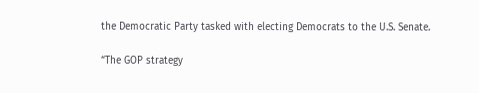the Democratic Party tasked with electing Democrats to the U.S. Senate.

“The GOP strategy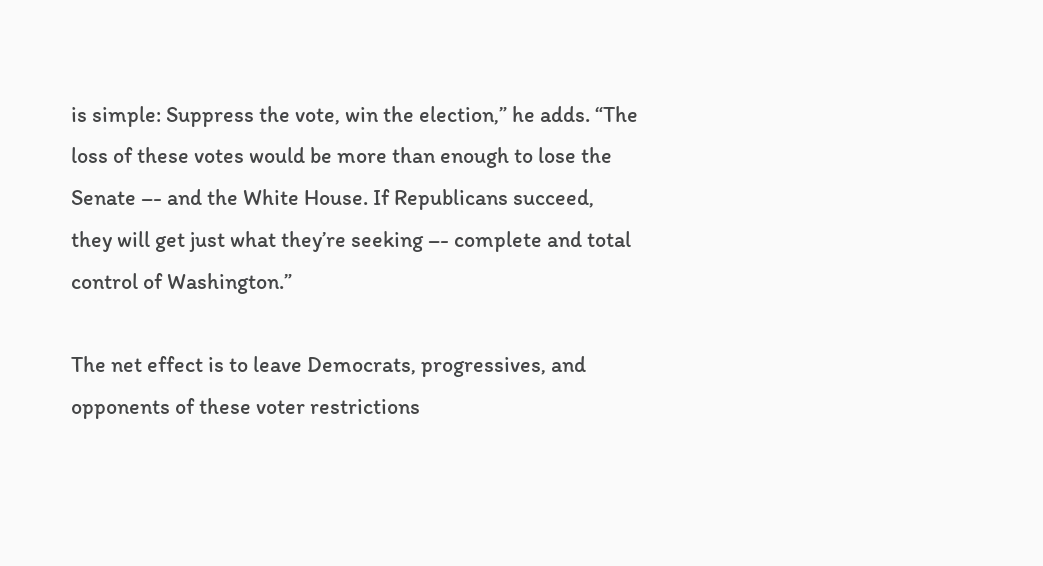is simple: Suppress the vote, win the election,” he adds. “The loss of these votes would be more than enough to lose the Senate –- and the White House. If Republicans succeed, they will get just what they’re seeking –- complete and total control of Washington.”

The net effect is to leave Democrats, progressives, and opponents of these voter restrictions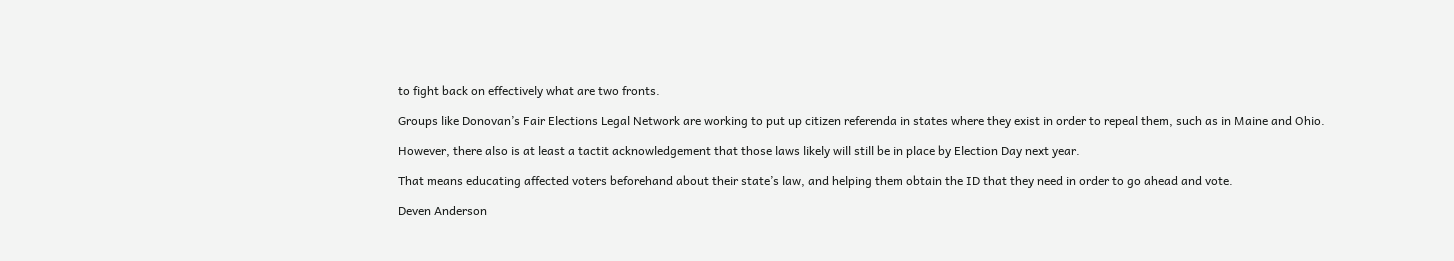to fight back on effectively what are two fronts.

Groups like Donovan’s Fair Elections Legal Network are working to put up citizen referenda in states where they exist in order to repeal them, such as in Maine and Ohio.

However, there also is at least a tactit acknowledgement that those laws likely will still be in place by Election Day next year.

That means educating affected voters beforehand about their state’s law, and helping them obtain the ID that they need in order to go ahead and vote.

Deven Anderson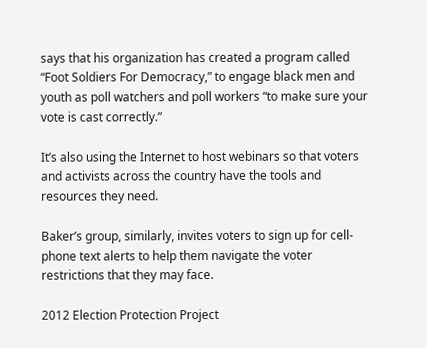says that his organization has created a program called “Foot Soldiers For Democracy,” to engage black men and youth as poll watchers and poll workers “to make sure your vote is cast correctly.”

It’s also using the Internet to host webinars so that voters and activists across the country have the tools and resources they need.

Baker’s group, similarly, invites voters to sign up for cell-phone text alerts to help them navigate the voter restrictions that they may face.

2012 Election Protection Project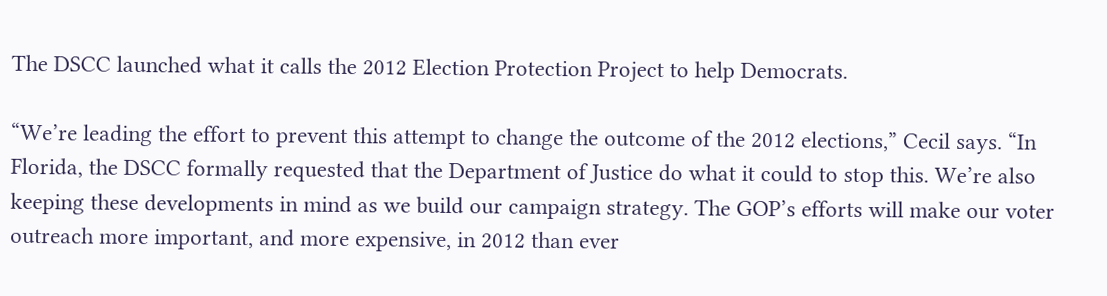The DSCC launched what it calls the 2012 Election Protection Project to help Democrats.

“We’re leading the effort to prevent this attempt to change the outcome of the 2012 elections,” Cecil says. “In Florida, the DSCC formally requested that the Department of Justice do what it could to stop this. We’re also keeping these developments in mind as we build our campaign strategy. The GOP’s efforts will make our voter outreach more important, and more expensive, in 2012 than ever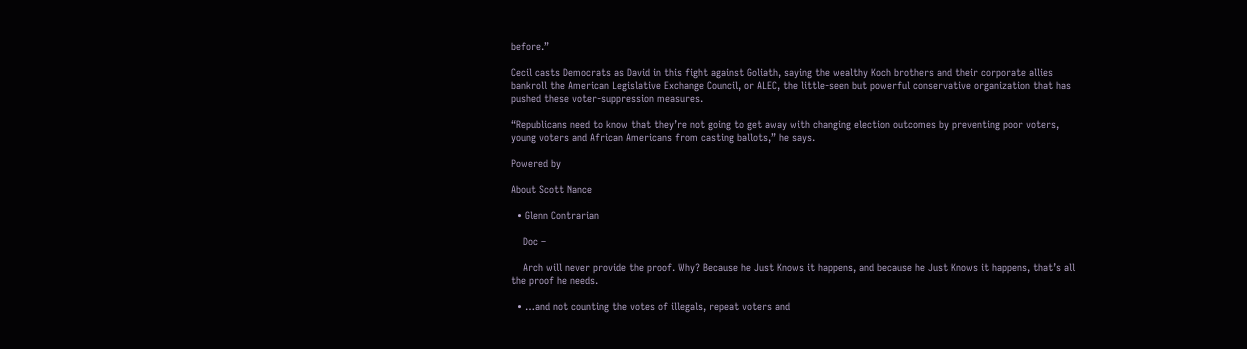before.”

Cecil casts Democrats as David in this fight against Goliath, saying the wealthy Koch brothers and their corporate allies bankroll the American Legislative Exchange Council, or ALEC, the little-seen but powerful conservative organization that has pushed these voter-suppression measures.

“Republicans need to know that they’re not going to get away with changing election outcomes by preventing poor voters, young voters and African Americans from casting ballots,” he says.

Powered by

About Scott Nance

  • Glenn Contrarian

    Doc –

    Arch will never provide the proof. Why? Because he Just Knows it happens, and because he Just Knows it happens, that’s all the proof he needs.

  • …and not counting the votes of illegals, repeat voters and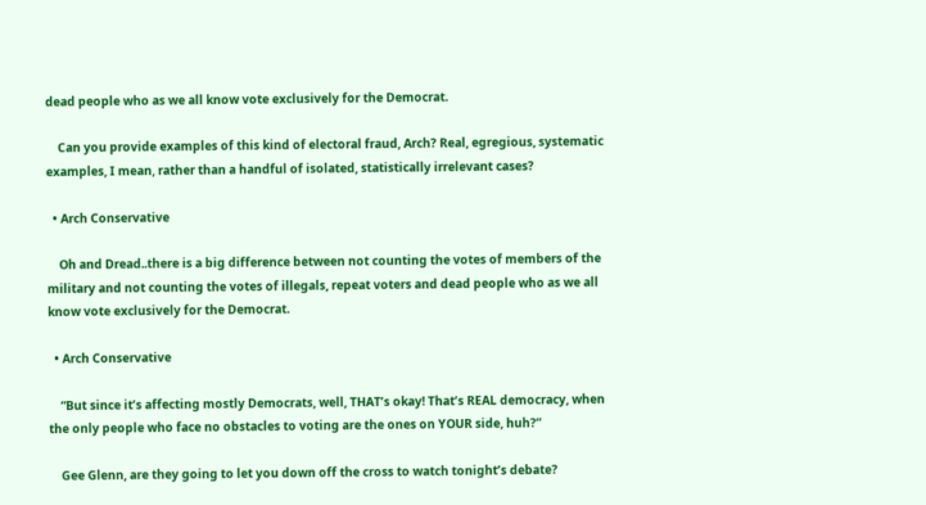dead people who as we all know vote exclusively for the Democrat.

    Can you provide examples of this kind of electoral fraud, Arch? Real, egregious, systematic examples, I mean, rather than a handful of isolated, statistically irrelevant cases?

  • Arch Conservative

    Oh and Dread..there is a big difference between not counting the votes of members of the military and not counting the votes of illegals, repeat voters and dead people who as we all know vote exclusively for the Democrat.

  • Arch Conservative

    “But since it’s affecting mostly Democrats, well, THAT’s okay! That’s REAL democracy, when the only people who face no obstacles to voting are the ones on YOUR side, huh?”

    Gee Glenn, are they going to let you down off the cross to watch tonight’s debate?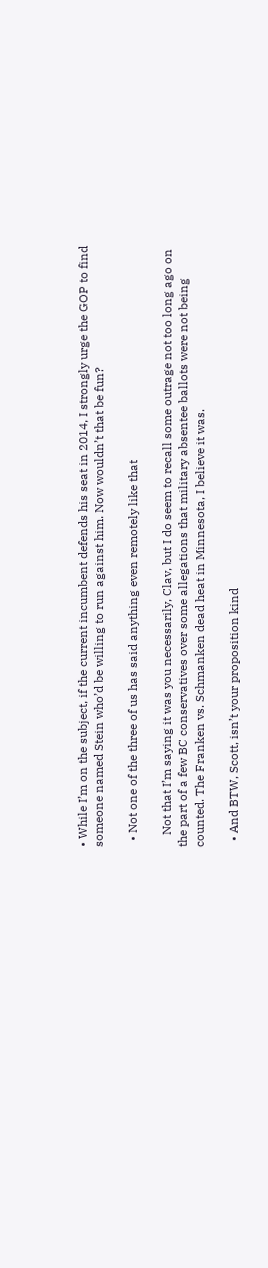• While I’m on the subject, if the current incumbent defends his seat in 2014, I strongly urge the GOP to find someone named Stein who’d be willing to run against him. Now wouldn’t that be fun?

  • Not one of the three of us has said anything even remotely like that

    Not that I’m saying it was you necessarily, Clav, but I do seem to recall some outrage not too long ago on the part of a few BC conservatives over some allegations that military absentee ballots were not being counted. The Franken vs. Schmanken dead heat in Minnesota, I believe it was.

  • And BTW, Scott, isn’t your proposition kind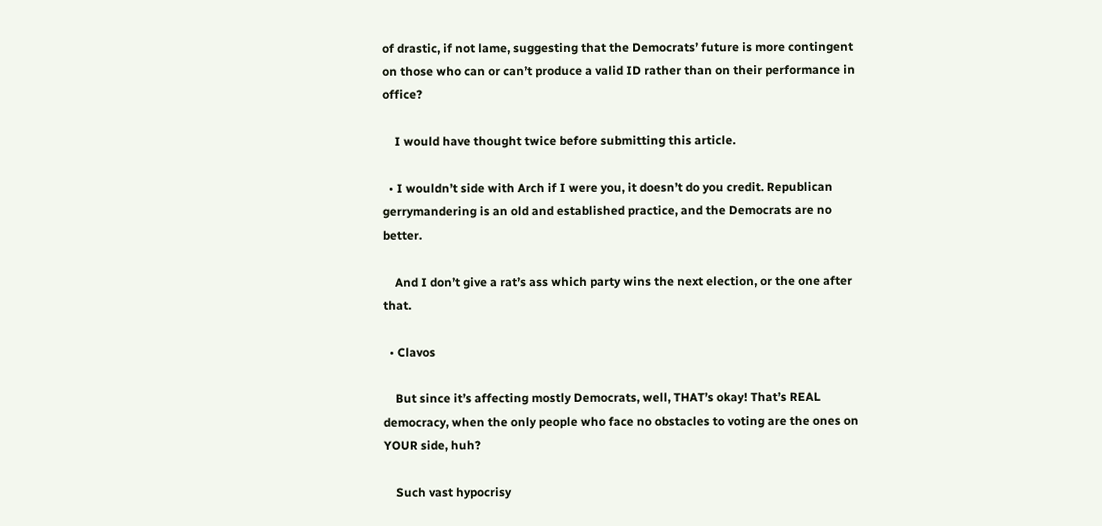of drastic, if not lame, suggesting that the Democrats’ future is more contingent on those who can or can’t produce a valid ID rather than on their performance in office?

    I would have thought twice before submitting this article.

  • I wouldn’t side with Arch if I were you, it doesn’t do you credit. Republican gerrymandering is an old and established practice, and the Democrats are no better.

    And I don’t give a rat’s ass which party wins the next election, or the one after that.

  • Clavos

    But since it’s affecting mostly Democrats, well, THAT’s okay! That’s REAL democracy, when the only people who face no obstacles to voting are the ones on YOUR side, huh?

    Such vast hypocrisy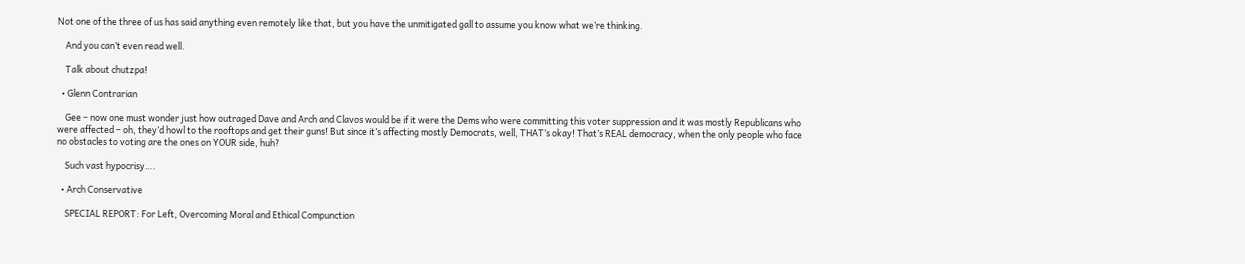Not one of the three of us has said anything even remotely like that, but you have the unmitigated gall to assume you know what we’re thinking.

    And you can’t even read well.

    Talk about chutzpa!

  • Glenn Contrarian

    Gee – now one must wonder just how outraged Dave and Arch and Clavos would be if it were the Dems who were committing this voter suppression and it was mostly Republicans who were affected – oh, they’d howl to the rooftops and get their guns! But since it’s affecting mostly Democrats, well, THAT’s okay! That’s REAL democracy, when the only people who face no obstacles to voting are the ones on YOUR side, huh?

    Such vast hypocrisy….

  • Arch Conservative

    SPECIAL REPORT: For Left, Overcoming Moral and Ethical Compunction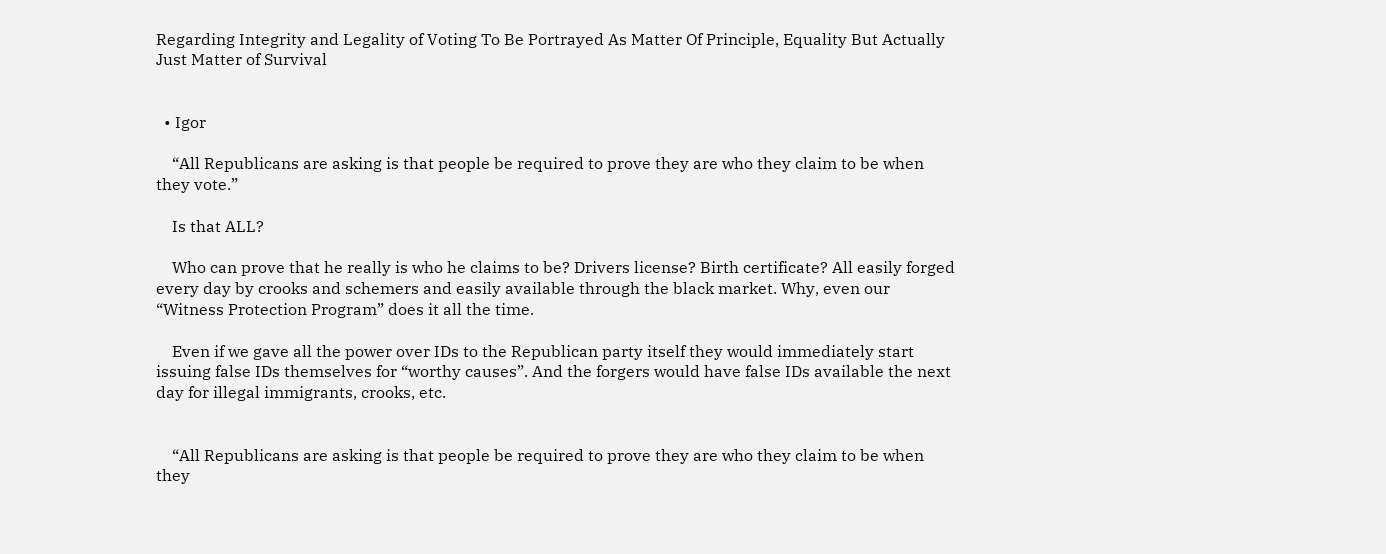Regarding Integrity and Legality of Voting To Be Portrayed As Matter Of Principle, Equality But Actually Just Matter of Survival


  • Igor

    “All Republicans are asking is that people be required to prove they are who they claim to be when they vote.”

    Is that ALL?

    Who can prove that he really is who he claims to be? Drivers license? Birth certificate? All easily forged every day by crooks and schemers and easily available through the black market. Why, even our “Witness Protection Program” does it all the time.

    Even if we gave all the power over IDs to the Republican party itself they would immediately start issuing false IDs themselves for “worthy causes”. And the forgers would have false IDs available the next day for illegal immigrants, crooks, etc.


    “All Republicans are asking is that people be required to prove they are who they claim to be when they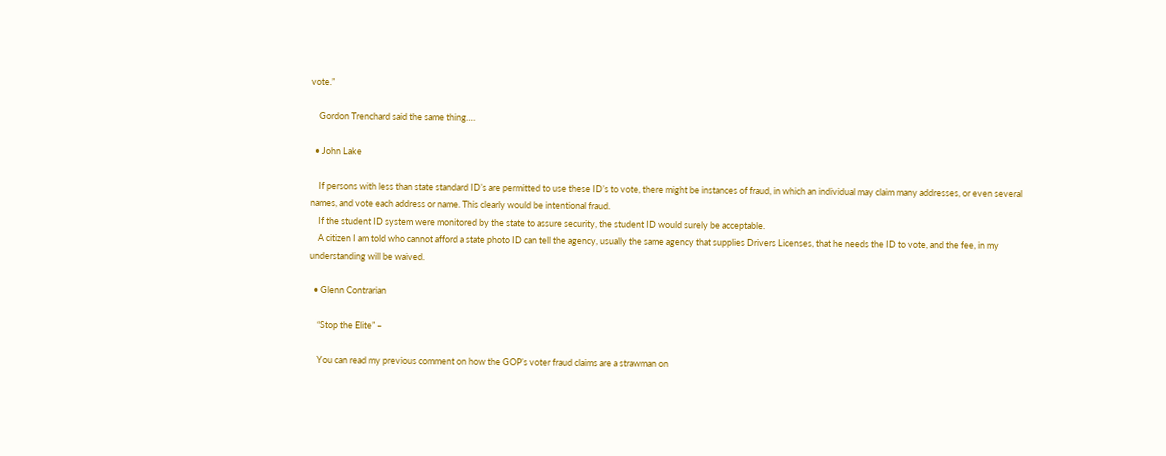vote.”

    Gordon Trenchard said the same thing….

  • John Lake

    If persons with less than state standard ID’s are permitted to use these ID’s to vote, there might be instances of fraud, in which an individual may claim many addresses, or even several names, and vote each address or name. This clearly would be intentional fraud.
    If the student ID system were monitored by the state to assure security, the student ID would surely be acceptable.
    A citizen I am told who cannot afford a state photo ID can tell the agency, usually the same agency that supplies Drivers Licenses, that he needs the ID to vote, and the fee, in my understanding will be waived.

  • Glenn Contrarian

    “Stop the Elite” –

    You can read my previous comment on how the GOP’s voter fraud claims are a strawman on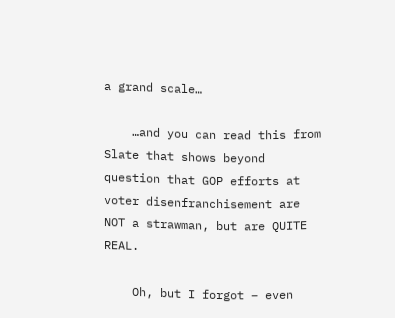a grand scale…

    …and you can read this from Slate that shows beyond question that GOP efforts at voter disenfranchisement are NOT a strawman, but are QUITE REAL.

    Oh, but I forgot – even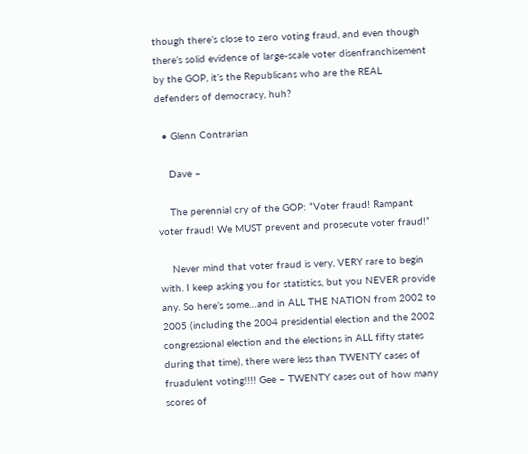though there’s close to zero voting fraud, and even though there’s solid evidence of large-scale voter disenfranchisement by the GOP, it’s the Republicans who are the REAL defenders of democracy, huh?

  • Glenn Contrarian

    Dave –

    The perennial cry of the GOP: “Voter fraud! Rampant voter fraud! We MUST prevent and prosecute voter fraud!”

    Never mind that voter fraud is very, VERY rare to begin with. I keep asking you for statistics, but you NEVER provide any. So here’s some…and in ALL THE NATION from 2002 to 2005 (including the 2004 presidential election and the 2002 congressional election and the elections in ALL fifty states during that time), there were less than TWENTY cases of fruadulent voting!!!! Gee – TWENTY cases out of how many scores of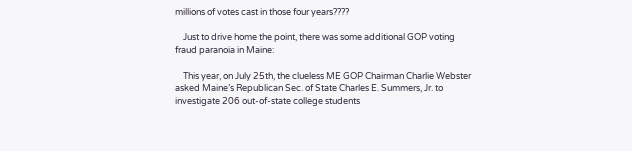millions of votes cast in those four years????

    Just to drive home the point, there was some additional GOP voting fraud paranoia in Maine:

    This year, on July 25th, the clueless ME GOP Chairman Charlie Webster asked Maine’s Republican Sec. of State Charles E. Summers, Jr. to investigate 206 out-of-state college students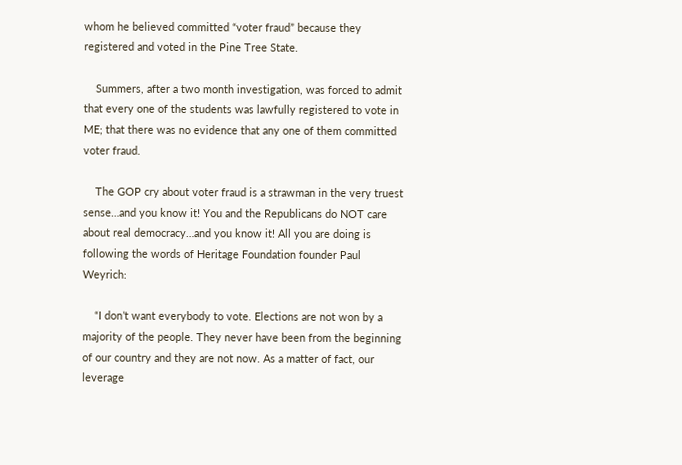whom he believed committed “voter fraud” because they registered and voted in the Pine Tree State.

    Summers, after a two month investigation, was forced to admit that every one of the students was lawfully registered to vote in ME; that there was no evidence that any one of them committed voter fraud.

    The GOP cry about voter fraud is a strawman in the very truest sense…and you know it! You and the Republicans do NOT care about real democracy…and you know it! All you are doing is following the words of Heritage Foundation founder Paul Weyrich:

    “I don’t want everybody to vote. Elections are not won by a majority of the people. They never have been from the beginning of our country and they are not now. As a matter of fact, our leverage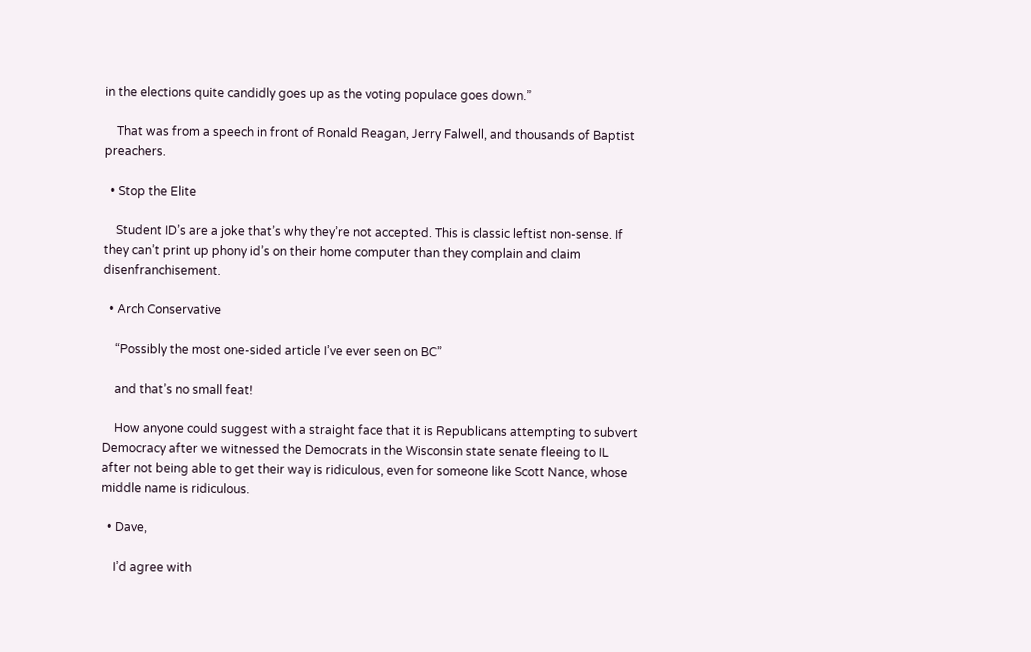in the elections quite candidly goes up as the voting populace goes down.”

    That was from a speech in front of Ronald Reagan, Jerry Falwell, and thousands of Baptist preachers.

  • Stop the Elite

    Student ID’s are a joke that’s why they’re not accepted. This is classic leftist non-sense. If they can’t print up phony id’s on their home computer than they complain and claim disenfranchisement.

  • Arch Conservative

    “Possibly the most one-sided article I’ve ever seen on BC”

    and that’s no small feat!

    How anyone could suggest with a straight face that it is Republicans attempting to subvert Democracy after we witnessed the Democrats in the Wisconsin state senate fleeing to IL after not being able to get their way is ridiculous, even for someone like Scott Nance, whose middle name is ridiculous.

  • Dave,

    I’d agree with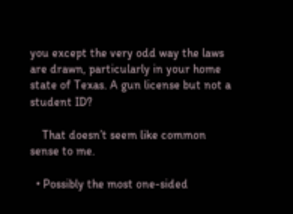you except the very odd way the laws are drawn, particularly in your home state of Texas. A gun license but not a student ID?

    That doesn’t seem like common sense to me.

  • Possibly the most one-sided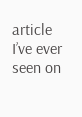article I’ve ever seen on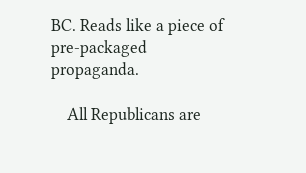BC. Reads like a piece of pre-packaged propaganda.

    All Republicans are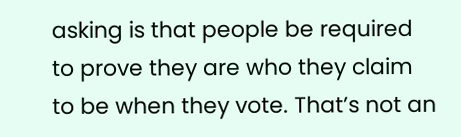asking is that people be required to prove they are who they claim to be when they vote. That’s not an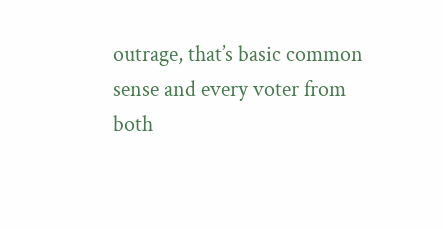outrage, that’s basic common sense and every voter from both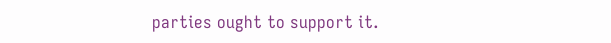parties ought to support it.